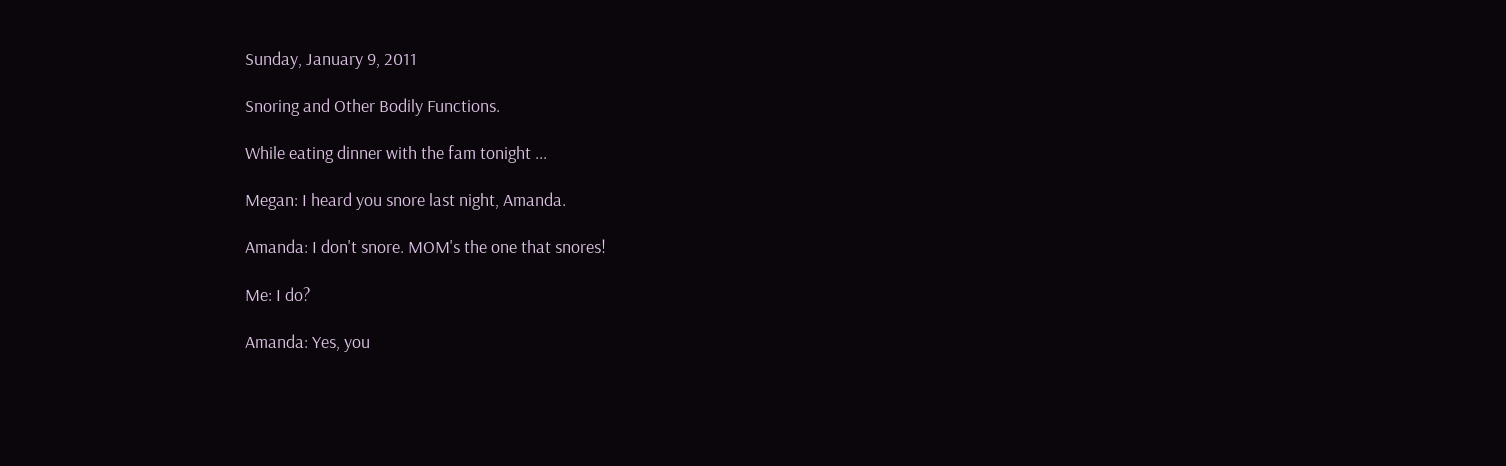Sunday, January 9, 2011

Snoring and Other Bodily Functions.

While eating dinner with the fam tonight ...

Megan: I heard you snore last night, Amanda.

Amanda: I don't snore. MOM's the one that snores!

Me: I do?

Amanda: Yes, you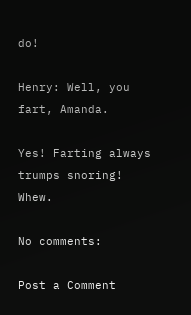do!

Henry: Well, you fart, Amanda.

Yes! Farting always trumps snoring! Whew.

No comments:

Post a Comment